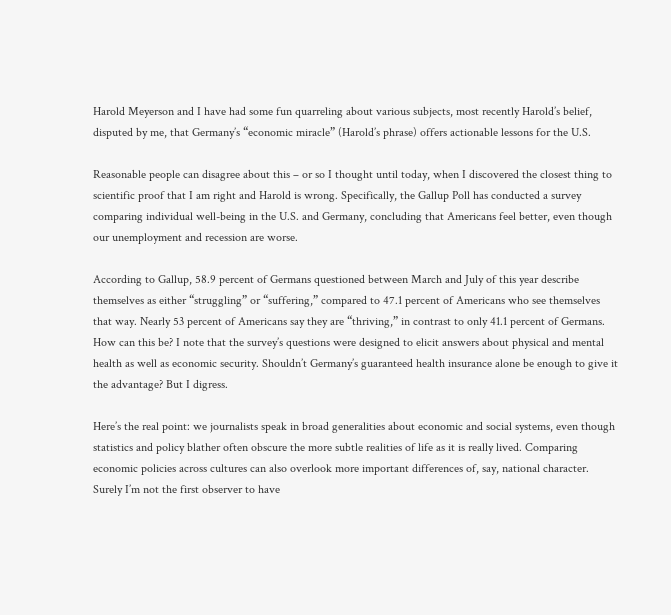Harold Meyerson and I have had some fun quarreling about various subjects, most recently Harold’s belief, disputed by me, that Germany’s “economic miracle” (Harold’s phrase) offers actionable lessons for the U.S.

Reasonable people can disagree about this – or so I thought until today, when I discovered the closest thing to scientific proof that I am right and Harold is wrong. Specifically, the Gallup Poll has conducted a survey comparing individual well-being in the U.S. and Germany, concluding that Americans feel better, even though our unemployment and recession are worse.

According to Gallup, 58.9 percent of Germans questioned between March and July of this year describe themselves as either “struggling” or “suffering,” compared to 47.1 percent of Americans who see themselves that way. Nearly 53 percent of Americans say they are “thriving,” in contrast to only 41.1 percent of Germans. How can this be? I note that the survey’s questions were designed to elicit answers about physical and mental health as well as economic security. Shouldn’t Germany’s guaranteed health insurance alone be enough to give it the advantage? But I digress.

Here’s the real point: we journalists speak in broad generalities about economic and social systems, even though statistics and policy blather often obscure the more subtle realities of life as it is really lived. Comparing economic policies across cultures can also overlook more important differences of, say, national character. Surely I’m not the first observer to have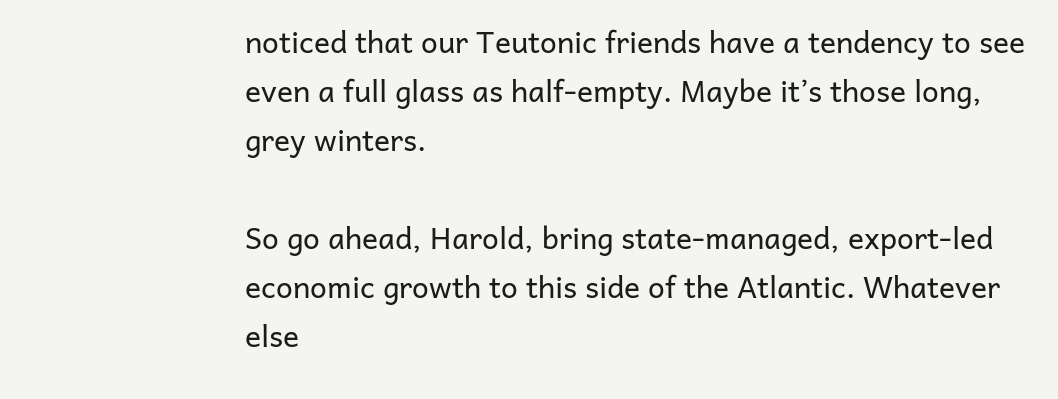noticed that our Teutonic friends have a tendency to see even a full glass as half-empty. Maybe it’s those long, grey winters.

So go ahead, Harold, bring state-managed, export-led economic growth to this side of the Atlantic. Whatever else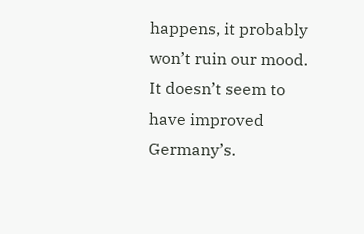happens, it probably won’t ruin our mood. It doesn’t seem to have improved Germany’s.